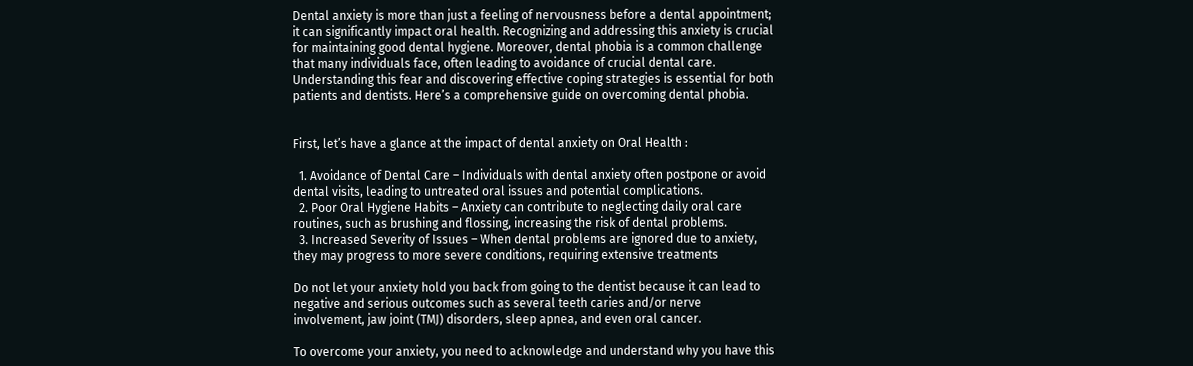Dental anxiety is more than just a feeling of nervousness before a dental appointment; it can significantly impact oral health. Recognizing and addressing this anxiety is crucial for maintaining good dental hygiene. Moreover, dental phobia is a common challenge that many individuals face, often leading to avoidance of crucial dental care. Understanding this fear and discovering effective coping strategies is essential for both patients and dentists. Here’s a comprehensive guide on overcoming dental phobia.


First, let’s have a glance at the impact of dental anxiety on Oral Health :

  1. Avoidance of Dental Care – Individuals with dental anxiety often postpone or avoid dental visits, leading to untreated oral issues and potential complications.
  2. Poor Oral Hygiene Habits – Anxiety can contribute to neglecting daily oral care routines, such as brushing and flossing, increasing the risk of dental problems.
  3. Increased Severity of Issues – When dental problems are ignored due to anxiety, they may progress to more severe conditions, requiring extensive treatments

Do not let your anxiety hold you back from going to the dentist because it can lead to negative and serious outcomes such as several teeth caries and/or nerve involvement, jaw joint (TMJ) disorders, sleep apnea, and even oral cancer.

To overcome your anxiety, you need to acknowledge and understand why you have this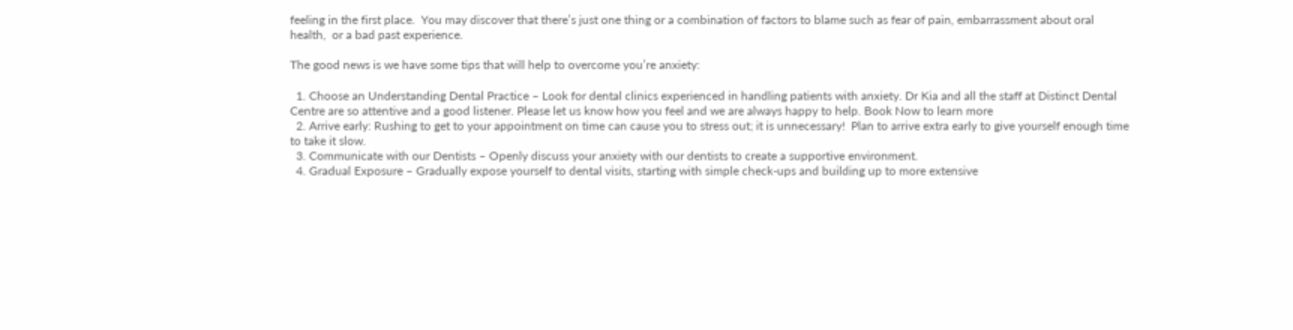feeling in the first place.  You may discover that there’s just one thing or a combination of factors to blame such as fear of pain, embarrassment about oral health,  or a bad past experience.

The good news is we have some tips that will help to overcome you’re anxiety:

  1. Choose an Understanding Dental Practice – Look for dental clinics experienced in handling patients with anxiety. Dr Kia and all the staff at Distinct Dental Centre are so attentive and a good listener. Please let us know how you feel and we are always happy to help. Book Now to learn more
  2. Arrive early: Rushing to get to your appointment on time can cause you to stress out; it is unnecessary!  Plan to arrive extra early to give yourself enough time to take it slow.
  3. Communicate with our Dentists – Openly discuss your anxiety with our dentists to create a supportive environment.
  4. Gradual Exposure – Gradually expose yourself to dental visits, starting with simple check-ups and building up to more extensive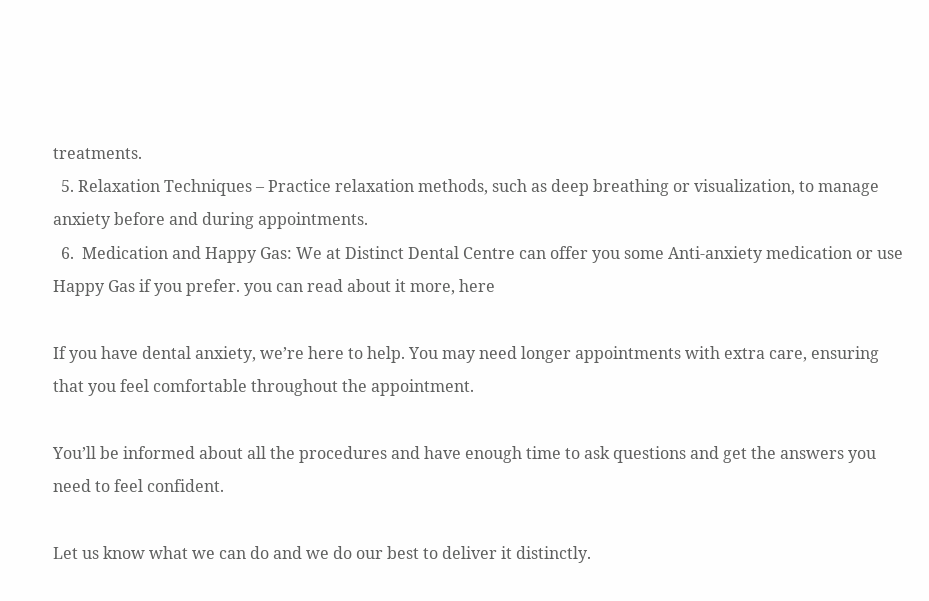treatments.
  5. Relaxation Techniques – Practice relaxation methods, such as deep breathing or visualization, to manage anxiety before and during appointments.
  6.  Medication and Happy Gas: We at Distinct Dental Centre can offer you some Anti-anxiety medication or use Happy Gas if you prefer. you can read about it more, here

If you have dental anxiety, we’re here to help. You may need longer appointments with extra care, ensuring that you feel comfortable throughout the appointment.

You’ll be informed about all the procedures and have enough time to ask questions and get the answers you need to feel confident.

Let us know what we can do and we do our best to deliver it distinctly.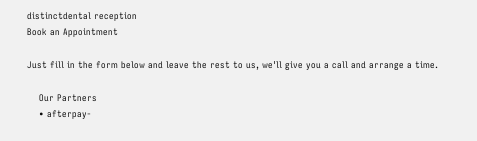distinctdental reception
Book an Appointment

Just fill in the form below and leave the rest to us, we'll give you a call and arrange a time.

    Our Partners
    • afterpay-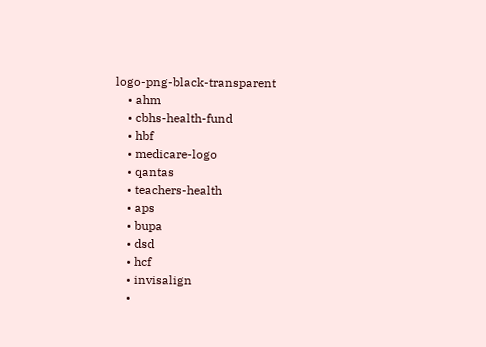logo-png-black-transparent
    • ahm
    • cbhs-health-fund
    • hbf
    • medicare-logo
    • qantas
    • teachers-health
    • aps
    • bupa
    • dsd
    • hcf
    • invisalign
    •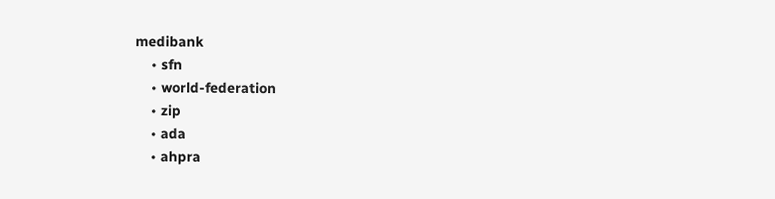medibank
    • sfn
    • world-federation
    • zip
    • ada
    • ahpra